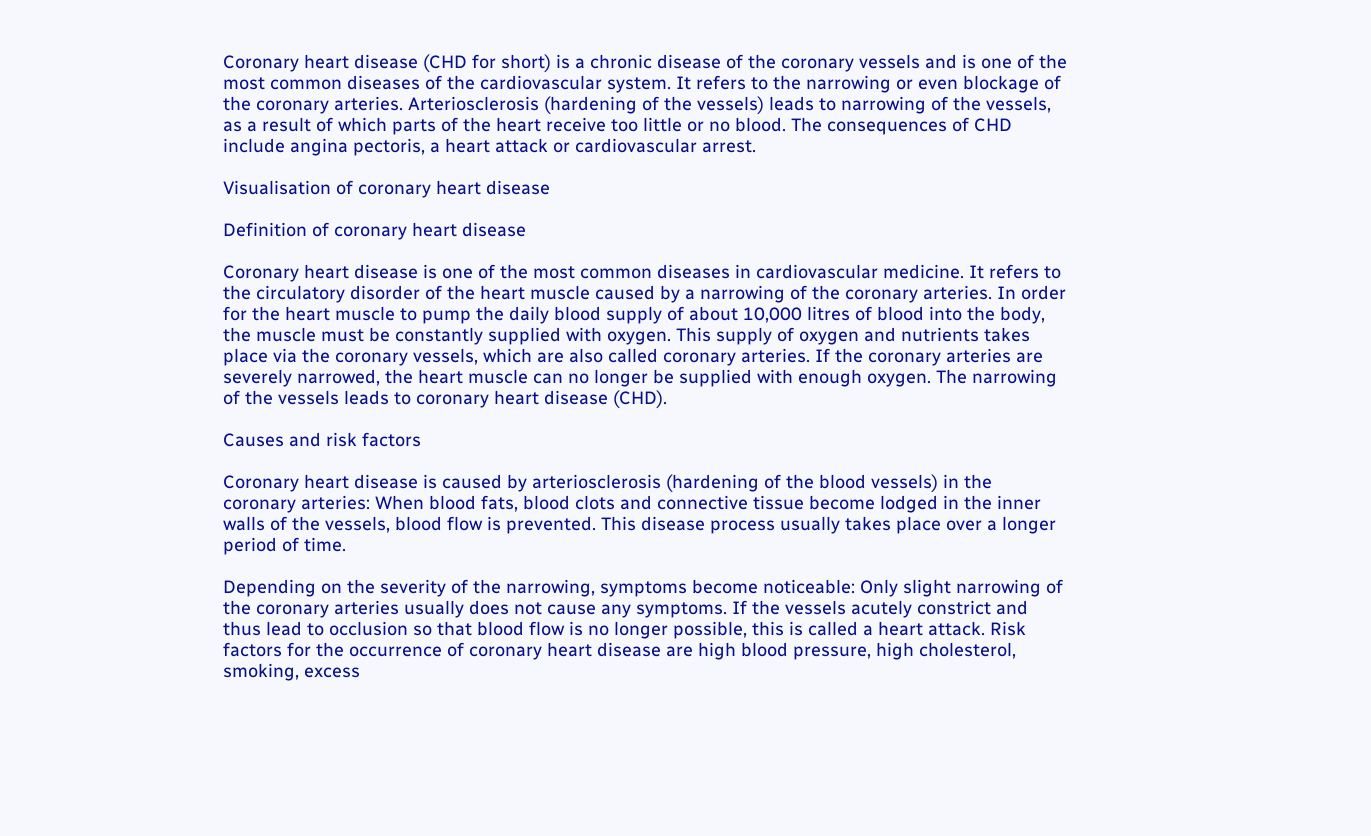Coronary heart disease (CHD for short) is a chronic disease of the coronary vessels and is one of the most common diseases of the cardiovascular system. It refers to the narrowing or even blockage of the coronary arteries. Arteriosclerosis (hardening of the vessels) leads to narrowing of the vessels, as a result of which parts of the heart receive too little or no blood. The consequences of CHD include angina pectoris, a heart attack or cardiovascular arrest.

Visualisation of coronary heart disease

Definition of coronary heart disease

Coronary heart disease is one of the most common diseases in cardiovascular medicine. It refers to the circulatory disorder of the heart muscle caused by a narrowing of the coronary arteries. In order for the heart muscle to pump the daily blood supply of about 10,000 litres of blood into the body, the muscle must be constantly supplied with oxygen. This supply of oxygen and nutrients takes place via the coronary vessels, which are also called coronary arteries. If the coronary arteries are severely narrowed, the heart muscle can no longer be supplied with enough oxygen. The narrowing of the vessels leads to coronary heart disease (CHD).

Causes and risk factors

Coronary heart disease is caused by arteriosclerosis (hardening of the blood vessels) in the coronary arteries: When blood fats, blood clots and connective tissue become lodged in the inner walls of the vessels, blood flow is prevented. This disease process usually takes place over a longer period of time.

Depending on the severity of the narrowing, symptoms become noticeable: Only slight narrowing of the coronary arteries usually does not cause any symptoms. If the vessels acutely constrict and thus lead to occlusion so that blood flow is no longer possible, this is called a heart attack. Risk factors for the occurrence of coronary heart disease are high blood pressure, high cholesterol, smoking, excess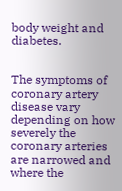body weight and diabetes.


The symptoms of coronary artery disease vary depending on how severely the coronary arteries are narrowed and where the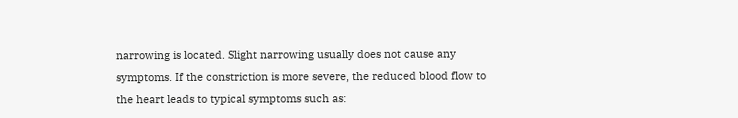narrowing is located. Slight narrowing usually does not cause any symptoms. If the constriction is more severe, the reduced blood flow to the heart leads to typical symptoms such as: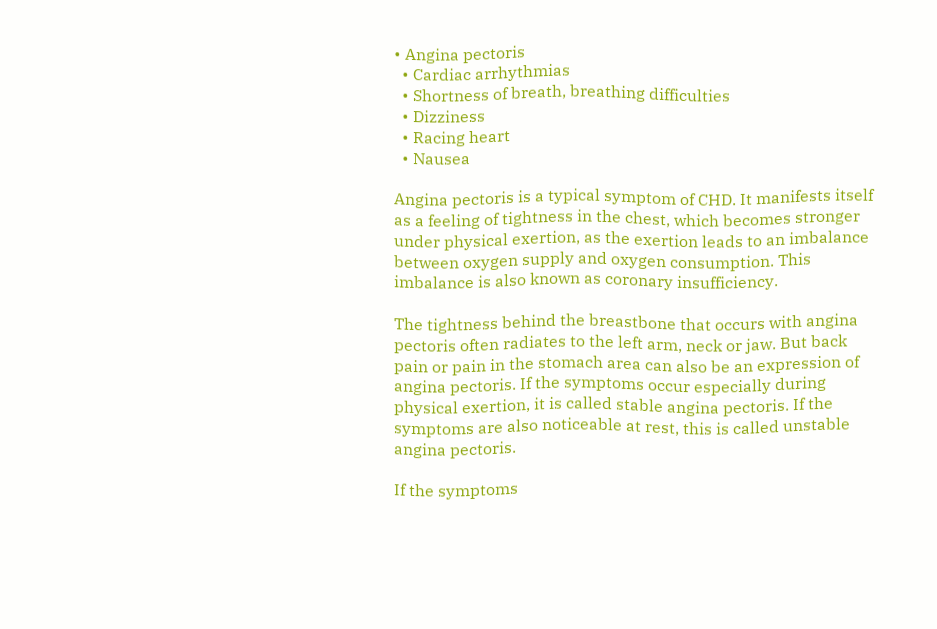• Angina pectoris
  • Cardiac arrhythmias
  • Shortness of breath, breathing difficulties
  • Dizziness
  • Racing heart
  • Nausea

Angina pectoris is a typical symptom of CHD. It manifests itself as a feeling of tightness in the chest, which becomes stronger under physical exertion, as the exertion leads to an imbalance between oxygen supply and oxygen consumption. This imbalance is also known as coronary insufficiency.

The tightness behind the breastbone that occurs with angina pectoris often radiates to the left arm, neck or jaw. But back pain or pain in the stomach area can also be an expression of angina pectoris. If the symptoms occur especially during physical exertion, it is called stable angina pectoris. If the symptoms are also noticeable at rest, this is called unstable angina pectoris.

If the symptoms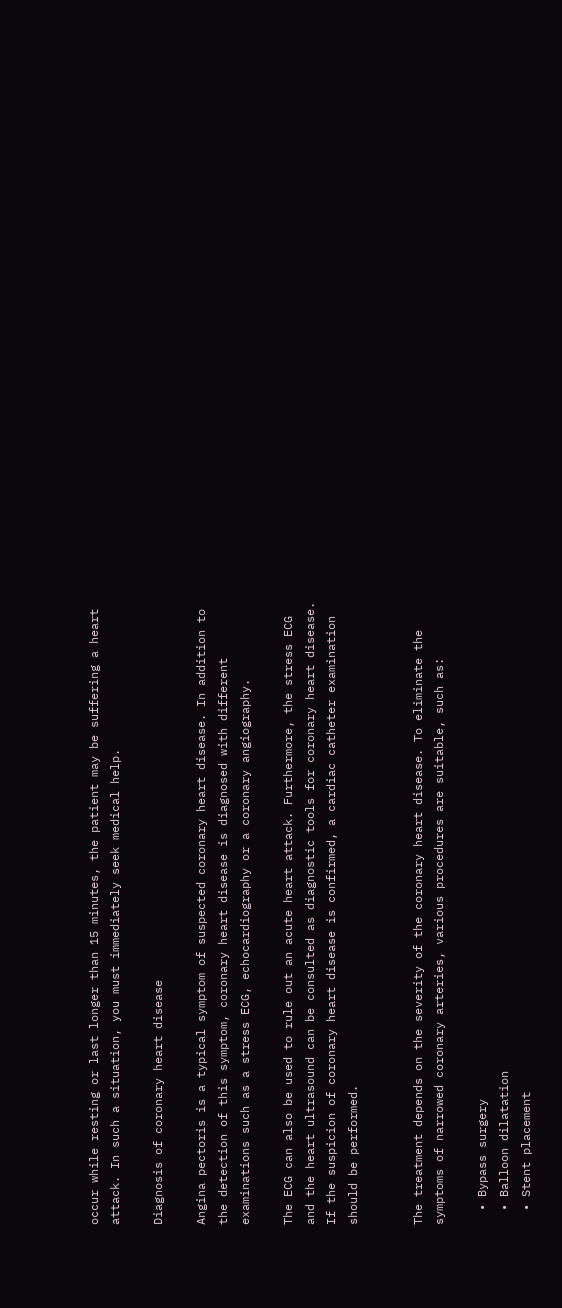occur while resting or last longer than 15 minutes, the patient may be suffering a heart attack. In such a situation, you must immediately seek medical help.

Diagnosis of coronary heart disease

Angina pectoris is a typical symptom of suspected coronary heart disease. In addition to the detection of this symptom, coronary heart disease is diagnosed with different examinations such as a stress ECG, echocardiography or a coronary angiography.

The ECG can also be used to rule out an acute heart attack. Furthermore, the stress ECG and the heart ultrasound can be consulted as diagnostic tools for coronary heart disease. If the suspicion of coronary heart disease is confirmed, a cardiac catheter examination should be performed.


The treatment depends on the severity of the coronary heart disease. To eliminate the symptoms of narrowed coronary arteries, various procedures are suitable, such as:

  • Bypass surgery
  • Balloon dilatation
  • Stent placement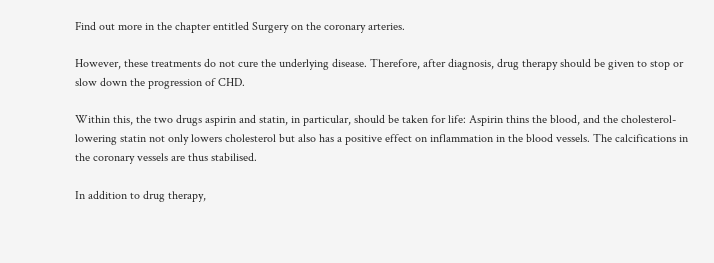Find out more in the chapter entitled Surgery on the coronary arteries.

However, these treatments do not cure the underlying disease. Therefore, after diagnosis, drug therapy should be given to stop or slow down the progression of CHD.

Within this, the two drugs aspirin and statin, in particular, should be taken for life: Aspirin thins the blood, and the cholesterol-lowering statin not only lowers cholesterol but also has a positive effect on inflammation in the blood vessels. The calcifications in the coronary vessels are thus stabilised.

In addition to drug therapy,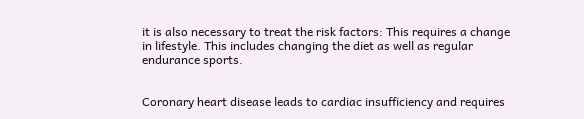it is also necessary to treat the risk factors: This requires a change in lifestyle. This includes changing the diet as well as regular endurance sports.


Coronary heart disease leads to cardiac insufficiency and requires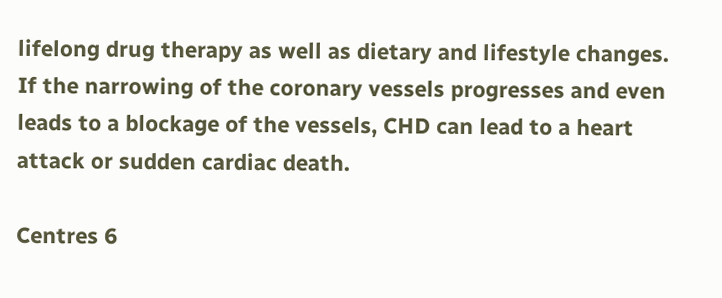lifelong drug therapy as well as dietary and lifestyle changes. If the narrowing of the coronary vessels progresses and even leads to a blockage of the vessels, CHD can lead to a heart attack or sudden cardiac death.

Centres 6